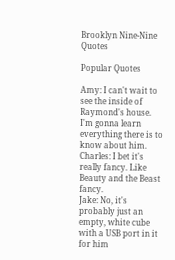Brooklyn Nine-Nine Quotes

Popular Quotes

Amy: I can't wait to see the inside of Raymond's house. I'm gonna learn everything there is to know about him.
Charles: I bet it's really fancy. Like Beauty and the Beast fancy.
Jake: No, it's probably just an empty, white cube with a USB port in it for him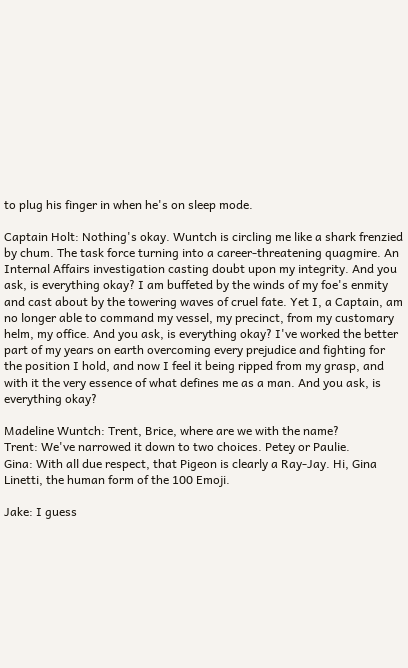to plug his finger in when he's on sleep mode.

Captain Holt: Nothing's okay. Wuntch is circling me like a shark frenzied by chum. The task force turning into a career-threatening quagmire. An Internal Affairs investigation casting doubt upon my integrity. And you ask, is everything okay? I am buffeted by the winds of my foe's enmity and cast about by the towering waves of cruel fate. Yet I, a Captain, am no longer able to command my vessel, my precinct, from my customary helm, my office. And you ask, is everything okay? I've worked the better part of my years on earth overcoming every prejudice and fighting for the position I hold, and now I feel it being ripped from my grasp, and with it the very essence of what defines me as a man. And you ask, is everything okay?

Madeline Wuntch: Trent, Brice, where are we with the name?
Trent: We've narrowed it down to two choices. Petey or Paulie.
Gina: With all due respect, that Pigeon is clearly a Ray-Jay. Hi, Gina Linetti, the human form of the 100 Emoji.

Jake: I guess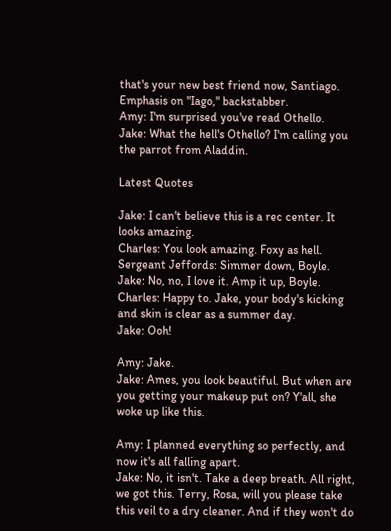that's your new best friend now, Santiago. Emphasis on "Iago," backstabber.
Amy: I'm surprised you've read Othello.
Jake: What the hell's Othello? I'm calling you the parrot from Aladdin.

Latest Quotes

Jake: I can't believe this is a rec center. It looks amazing.
Charles: You look amazing. Foxy as hell.
Sergeant Jeffords: Simmer down, Boyle.
Jake: No, no, I love it. Amp it up, Boyle.
Charles: Happy to. Jake, your body's kicking and skin is clear as a summer day.
Jake: Ooh!

Amy: Jake.
Jake: Ames, you look beautiful. But when are you getting your makeup put on? Y'all, she woke up like this.

Amy: I planned everything so perfectly, and now it's all falling apart.
Jake: No, it isn't. Take a deep breath. All right, we got this. Terry, Rosa, will you please take this veil to a dry cleaner. And if they won't do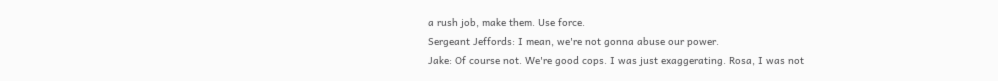a rush job, make them. Use force.
Sergeant Jeffords: I mean, we're not gonna abuse our power.
Jake: Of course not. We're good cops. I was just exaggerating. Rosa, I was not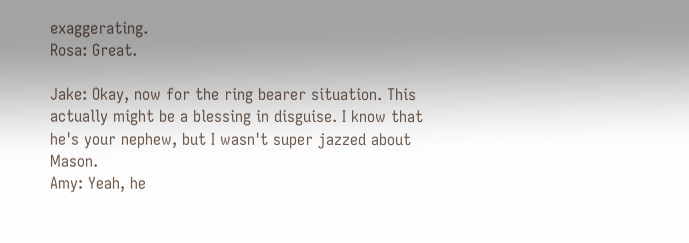exaggerating.
Rosa: Great.

Jake: Okay, now for the ring bearer situation. This actually might be a blessing in disguise. I know that he's your nephew, but I wasn't super jazzed about Mason.
Amy: Yeah, he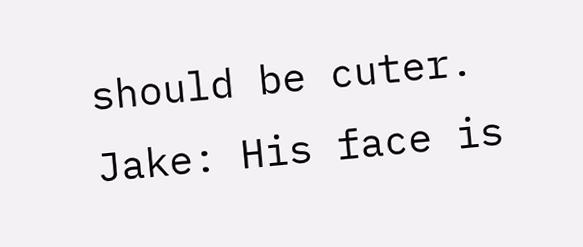should be cuter.
Jake: His face is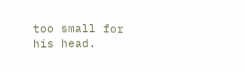too small for his head.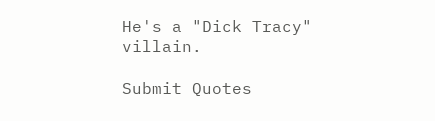He's a "Dick Tracy" villain.

Submit Quotes